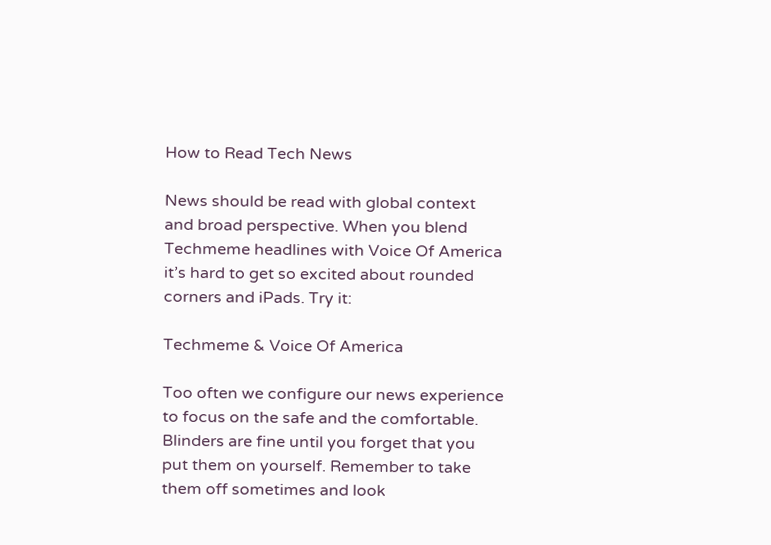How to Read Tech News

News should be read with global context and broad perspective. When you blend Techmeme headlines with Voice Of America it’s hard to get so excited about rounded corners and iPads. Try it:

Techmeme & Voice Of America

Too often we configure our news experience to focus on the safe and the comfortable. Blinders are fine until you forget that you put them on yourself. Remember to take them off sometimes and look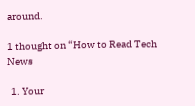around.

1 thought on “How to Read Tech News

  1. Your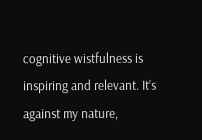cognitive wistfulness is inspiring and relevant. It’s against my nature,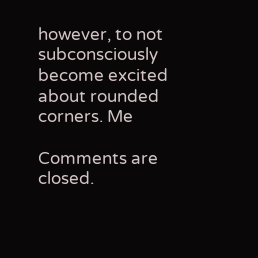however, to not subconsciously become excited about rounded corners. Me

Comments are closed.